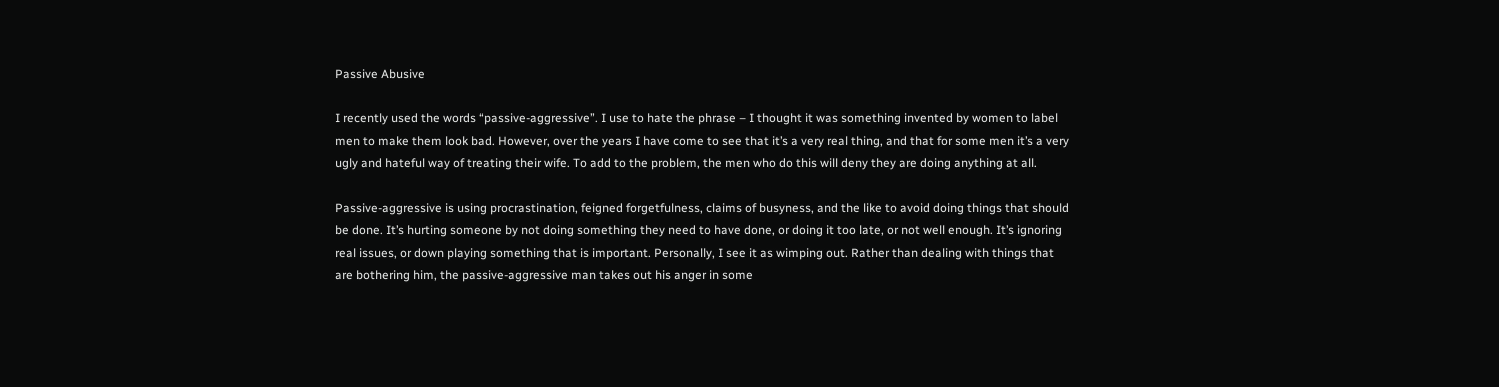Passive Abusive

I recently used the words “passive-aggressive”. I use to hate the phrase – I thought it was something invented by women to label men to make them look bad. However, over the years I have come to see that it’s a very real thing, and that for some men it’s a very ugly and hateful way of treating their wife. To add to the problem, the men who do this will deny they are doing anything at all.

Passive-aggressive is using procrastination, feigned forgetfulness, claims of busyness, and the like to avoid doing things that should be done. It’s hurting someone by not doing something they need to have done, or doing it too late, or not well enough. It’s ignoring real issues, or down playing something that is important. Personally, I see it as wimping out. Rather than dealing with things that are bothering him, the passive-aggressive man takes out his anger in some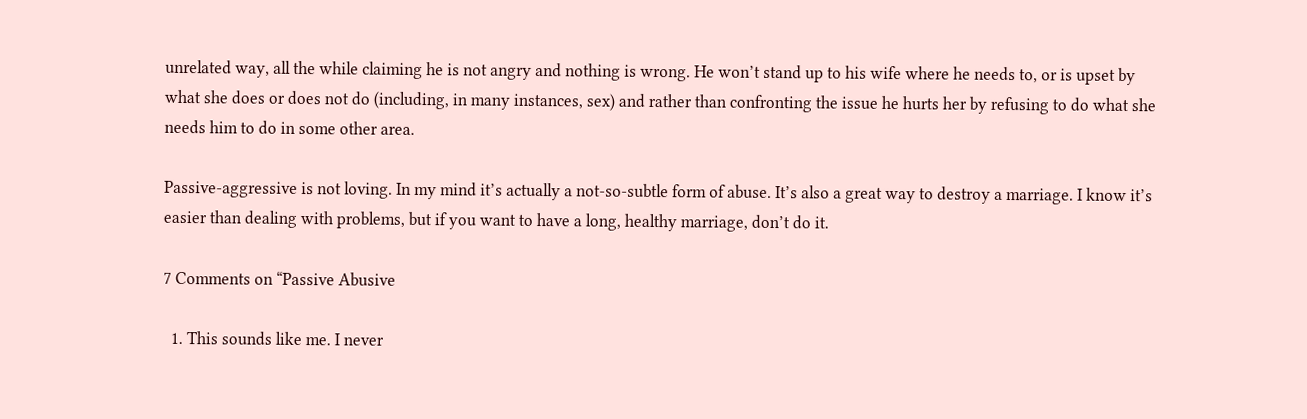unrelated way, all the while claiming he is not angry and nothing is wrong. He won’t stand up to his wife where he needs to, or is upset by what she does or does not do (including, in many instances, sex) and rather than confronting the issue he hurts her by refusing to do what she needs him to do in some other area.

Passive-aggressive is not loving. In my mind it’s actually a not-so-subtle form of abuse. It’s also a great way to destroy a marriage. I know it’s easier than dealing with problems, but if you want to have a long, healthy marriage, don’t do it.

7 Comments on “Passive Abusive

  1. This sounds like me. I never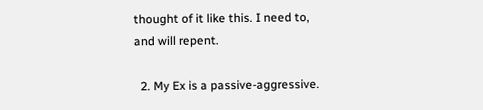thought of it like this. I need to, and will repent.

  2. My Ex is a passive-aggressive.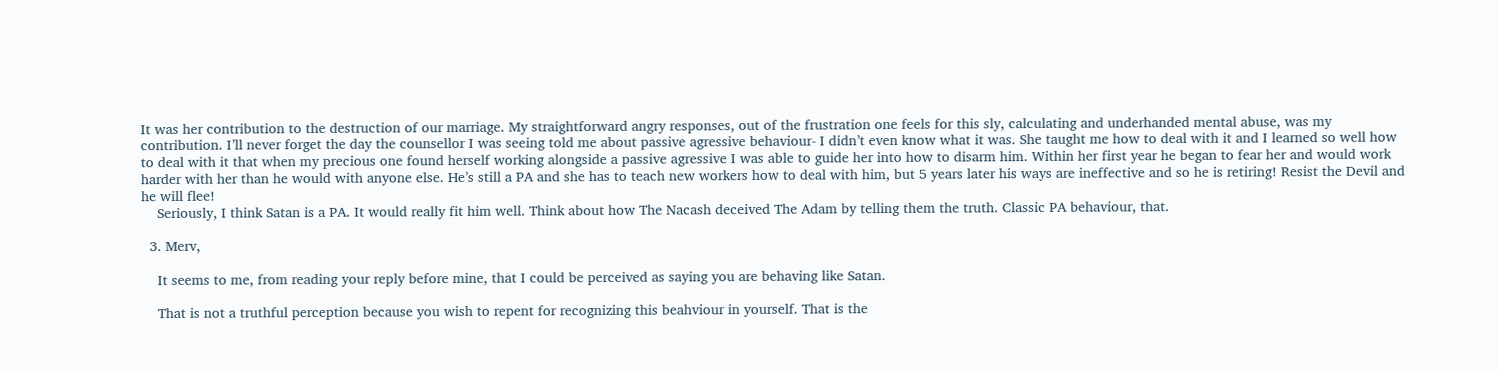It was her contribution to the destruction of our marriage. My straightforward angry responses, out of the frustration one feels for this sly, calculating and underhanded mental abuse, was my contribution. I’ll never forget the day the counsellor I was seeing told me about passive agressive behaviour- I didn’t even know what it was. She taught me how to deal with it and I learned so well how to deal with it that when my precious one found herself working alongside a passive agressive I was able to guide her into how to disarm him. Within her first year he began to fear her and would work harder with her than he would with anyone else. He’s still a PA and she has to teach new workers how to deal with him, but 5 years later his ways are ineffective and so he is retiring! Resist the Devil and he will flee!
    Seriously, I think Satan is a PA. It would really fit him well. Think about how The Nacash deceived The Adam by telling them the truth. Classic PA behaviour, that.

  3. Merv,

    It seems to me, from reading your reply before mine, that I could be perceived as saying you are behaving like Satan.

    That is not a truthful perception because you wish to repent for recognizing this beahviour in yourself. That is the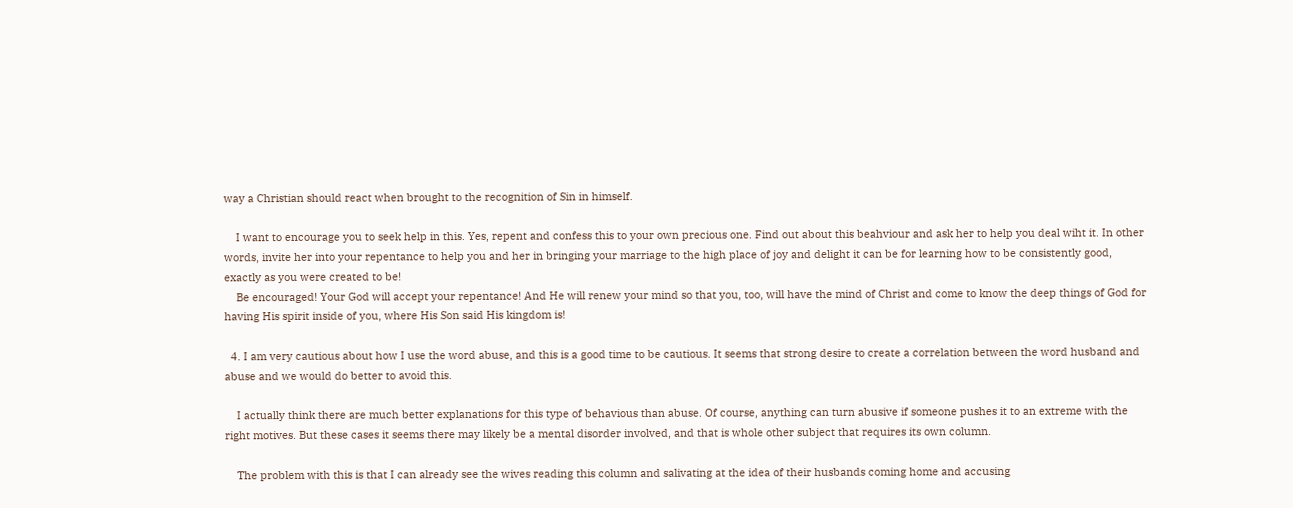way a Christian should react when brought to the recognition of Sin in himself.

    I want to encourage you to seek help in this. Yes, repent and confess this to your own precious one. Find out about this beahviour and ask her to help you deal wiht it. In other words, invite her into your repentance to help you and her in bringing your marriage to the high place of joy and delight it can be for learning how to be consistently good, exactly as you were created to be!
    Be encouraged! Your God will accept your repentance! And He will renew your mind so that you, too, will have the mind of Christ and come to know the deep things of God for having His spirit inside of you, where His Son said His kingdom is!

  4. I am very cautious about how I use the word abuse, and this is a good time to be cautious. It seems that strong desire to create a correlation between the word husband and abuse and we would do better to avoid this.

    I actually think there are much better explanations for this type of behavious than abuse. Of course, anything can turn abusive if someone pushes it to an extreme with the right motives. But these cases it seems there may likely be a mental disorder involved, and that is whole other subject that requires its own column.

    The problem with this is that I can already see the wives reading this column and salivating at the idea of their husbands coming home and accusing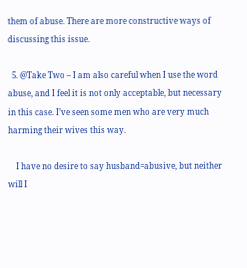them of abuse. There are more constructive ways of discussing this issue.

  5. @Take Two – I am also careful when I use the word abuse, and I feel it is not only acceptable, but necessary in this case. I’ve seen some men who are very much harming their wives this way.

    I have no desire to say husband=abusive, but neither will I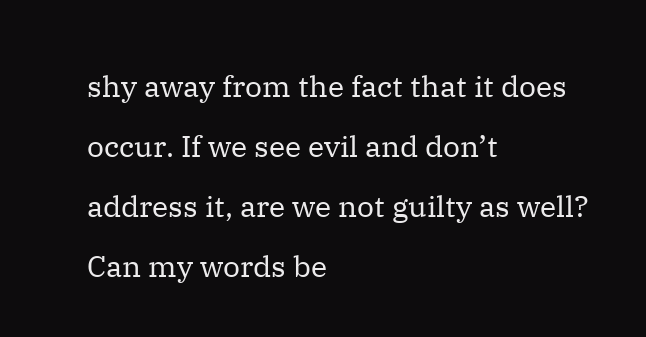shy away from the fact that it does occur. If we see evil and don’t address it, are we not guilty as well? Can my words be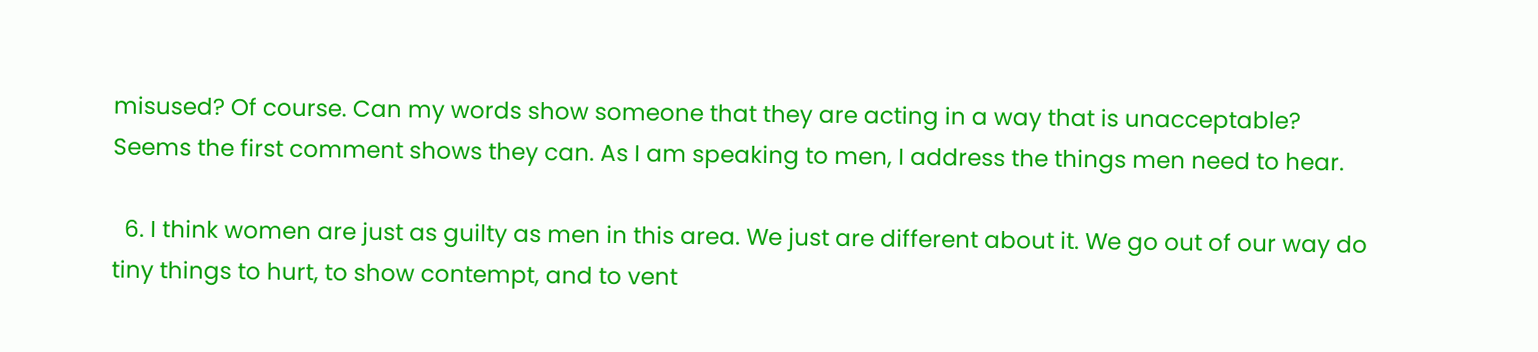misused? Of course. Can my words show someone that they are acting in a way that is unacceptable? Seems the first comment shows they can. As I am speaking to men, I address the things men need to hear.

  6. I think women are just as guilty as men in this area. We just are different about it. We go out of our way do tiny things to hurt, to show contempt, and to vent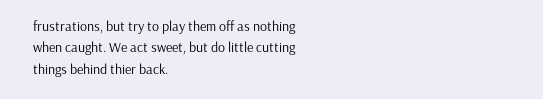frustrations, but try to play them off as nothing when caught. We act sweet, but do little cutting things behind thier back.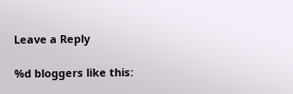Leave a Reply

%d bloggers like this: